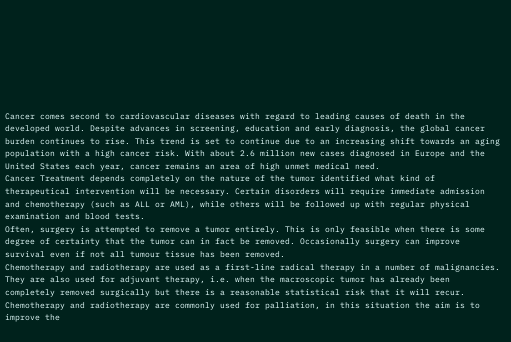Cancer comes second to cardiovascular diseases with regard to leading causes of death in the developed world. Despite advances in screening, education and early diagnosis, the global cancer burden continues to rise. This trend is set to continue due to an increasing shift towards an aging population with a high cancer risk. With about 2.6 million new cases diagnosed in Europe and the United States each year, cancer remains an area of high unmet medical need.
Cancer Treatment depends completely on the nature of the tumor identified what kind of therapeutical intervention will be necessary. Certain disorders will require immediate admission and chemotherapy (such as ALL or AML), while others will be followed up with regular physical examination and blood tests.
Often, surgery is attempted to remove a tumor entirely. This is only feasible when there is some degree of certainty that the tumor can in fact be removed. Occasionally surgery can improve survival even if not all tumour tissue has been removed.
Chemotherapy and radiotherapy are used as a first-line radical therapy in a number of malignancies. They are also used for adjuvant therapy, i.e. when the macroscopic tumor has already been completely removed surgically but there is a reasonable statistical risk that it will recur. Chemotherapy and radiotherapy are commonly used for palliation, in this situation the aim is to improve the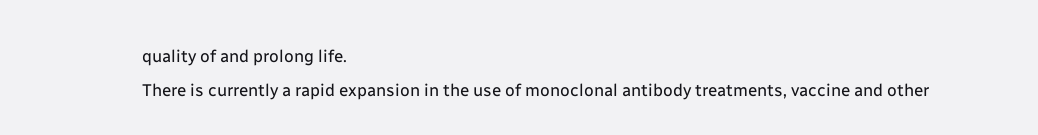quality of and prolong life.
There is currently a rapid expansion in the use of monoclonal antibody treatments, vaccine and other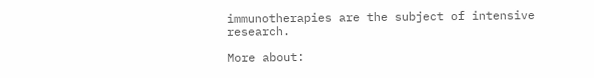immunotherapies are the subject of intensive research.

More about: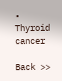•   Thyroid cancer

Back >>